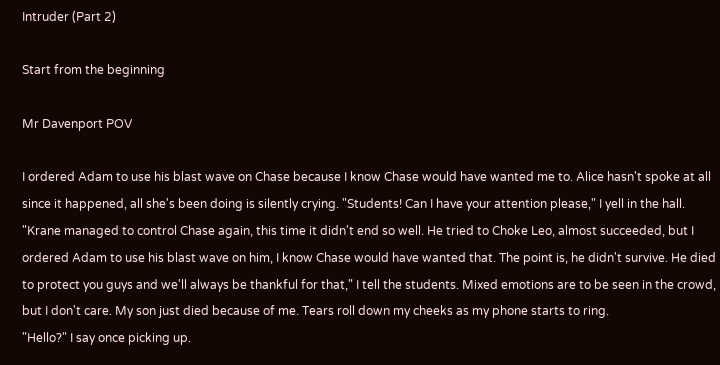Intruder (Part 2)

Start from the beginning

Mr Davenport POV

I ordered Adam to use his blast wave on Chase because I know Chase would have wanted me to. Alice hasn't spoke at all since it happened, all she's been doing is silently crying. "Students! Can I have your attention please," I yell in the hall.
"Krane managed to control Chase again, this time it didn't end so well. He tried to Choke Leo, almost succeeded, but I ordered Adam to use his blast wave on him, I know Chase would have wanted that. The point is, he didn't survive. He died to protect you guys and we'll always be thankful for that," I tell the students. Mixed emotions are to be seen in the crowd, but I don't care. My son just died because of me. Tears roll down my cheeks as my phone starts to ring.
"Hello?" I say once picking up.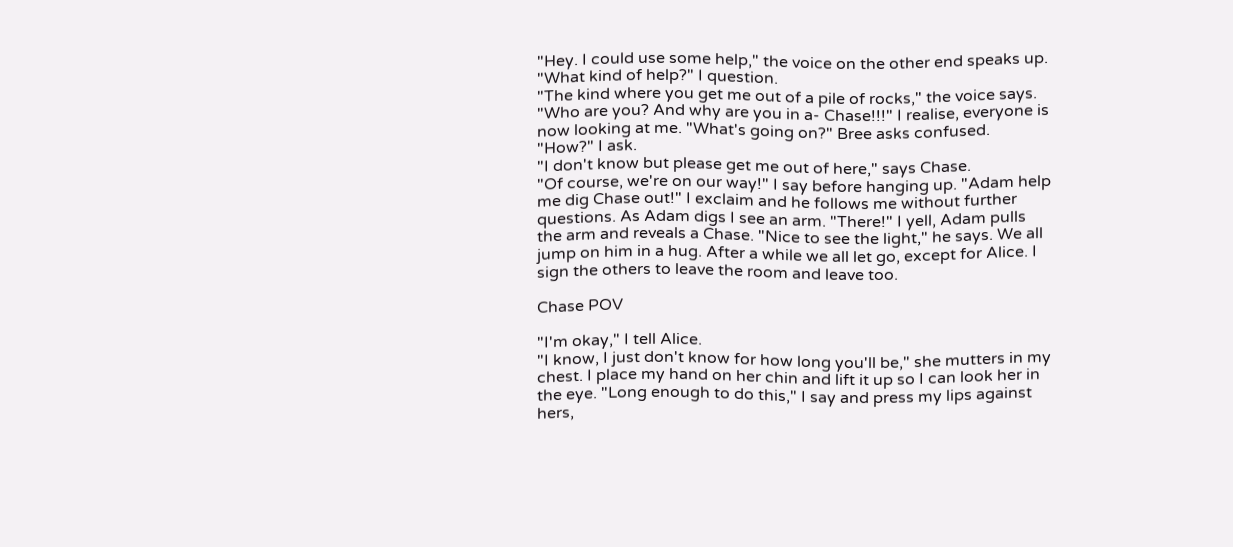"Hey. I could use some help," the voice on the other end speaks up.
"What kind of help?" I question.
"The kind where you get me out of a pile of rocks," the voice says.
"Who are you? And why are you in a- Chase!!!" I realise, everyone is now looking at me. "What's going on?" Bree asks confused.
"How?" I ask.
"I don't know but please get me out of here," says Chase.
"Of course, we're on our way!" I say before hanging up. "Adam help me dig Chase out!" I exclaim and he follows me without further questions. As Adam digs I see an arm. "There!" I yell, Adam pulls the arm and reveals a Chase. "Nice to see the light," he says. We all jump on him in a hug. After a while we all let go, except for Alice. I sign the others to leave the room and leave too.

Chase POV

"I'm okay," I tell Alice.
"I know, I just don't know for how long you'll be," she mutters in my chest. I place my hand on her chin and lift it up so I can look her in the eye. "Long enough to do this," I say and press my lips against hers,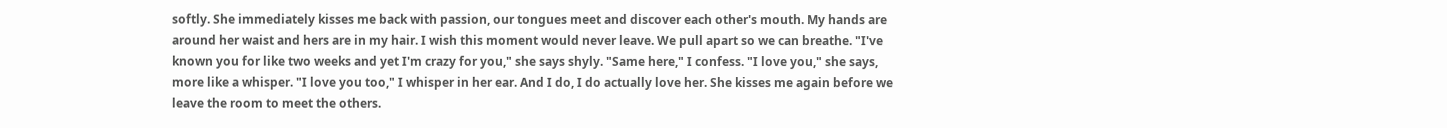softly. She immediately kisses me back with passion, our tongues meet and discover each other's mouth. My hands are around her waist and hers are in my hair. I wish this moment would never leave. We pull apart so we can breathe. "I've known you for like two weeks and yet I'm crazy for you," she says shyly. "Same here," I confess. "I love you," she says, more like a whisper. "I love you too," I whisper in her ear. And I do, I do actually love her. She kisses me again before we leave the room to meet the others.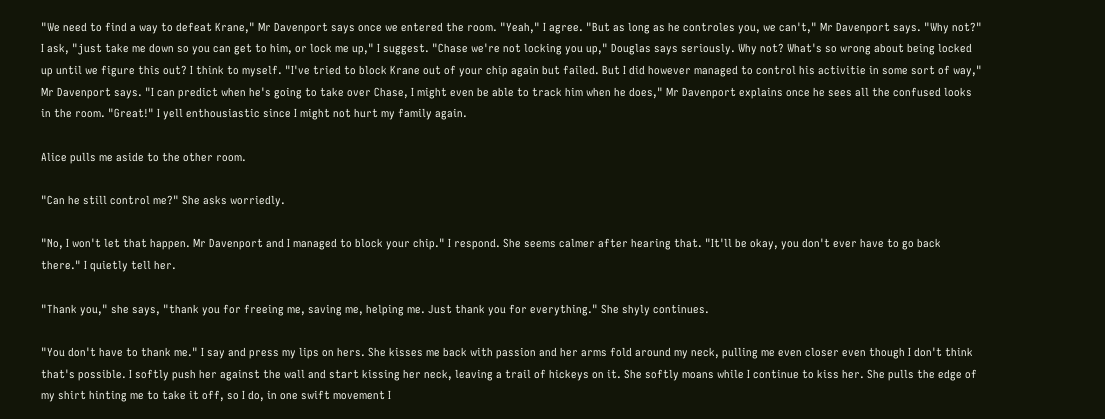"We need to find a way to defeat Krane," Mr Davenport says once we entered the room. "Yeah," I agree. "But as long as he controles you, we can't," Mr Davenport says. "Why not?" I ask, "just take me down so you can get to him, or lock me up," I suggest. "Chase we're not locking you up," Douglas says seriously. Why not? What's so wrong about being locked up until we figure this out? I think to myself. "I've tried to block Krane out of your chip again but failed. But I did however managed to control his activitie in some sort of way," Mr Davenport says. "I can predict when he's going to take over Chase, I might even be able to track him when he does," Mr Davenport explains once he sees all the confused looks in the room. "Great!" I yell enthousiastic since I might not hurt my family again.

Alice pulls me aside to the other room.

"Can he still control me?" She asks worriedly.

"No, I won't let that happen. Mr Davenport and I managed to block your chip." I respond. She seems calmer after hearing that. "It'll be okay, you don't ever have to go back there." I quietly tell her.

"Thank you," she says, "thank you for freeing me, saving me, helping me. Just thank you for everything." She shyly continues.

"You don't have to thank me." I say and press my lips on hers. She kisses me back with passion and her arms fold around my neck, pulling me even closer even though I don't think that's possible. I softly push her against the wall and start kissing her neck, leaving a trail of hickeys on it. She softly moans while I continue to kiss her. She pulls the edge of my shirt hinting me to take it off, so I do, in one swift movement I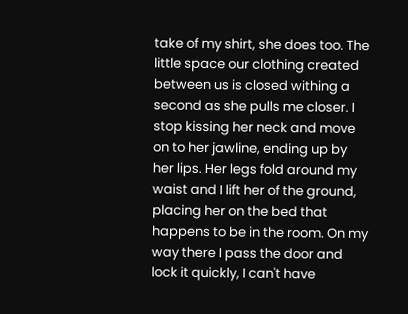take of my shirt, she does too. The little space our clothing created between us is closed withing a second as she pulls me closer. I stop kissing her neck and move on to her jawline, ending up by her lips. Her legs fold around my waist and I lift her of the ground, placing her on the bed that happens to be in the room. On my way there I pass the door and lock it quickly, I can't have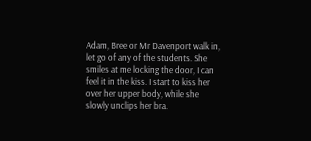Adam, Bree or Mr Davenport walk in, let go of any of the students. She smiles at me locking the door, I can feel it in the kiss. I start to kiss her over her upper body, while she slowly unclips her bra.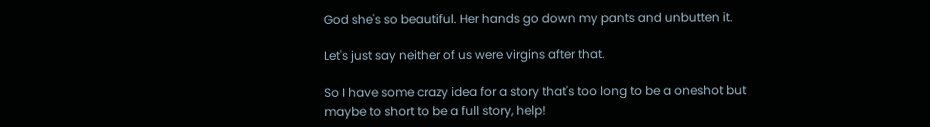God she's so beautiful. Her hands go down my pants and unbutten it.

Let's just say neither of us were virgins after that.

So I have some crazy idea for a story that's too long to be a oneshot but maybe to short to be a full story, help!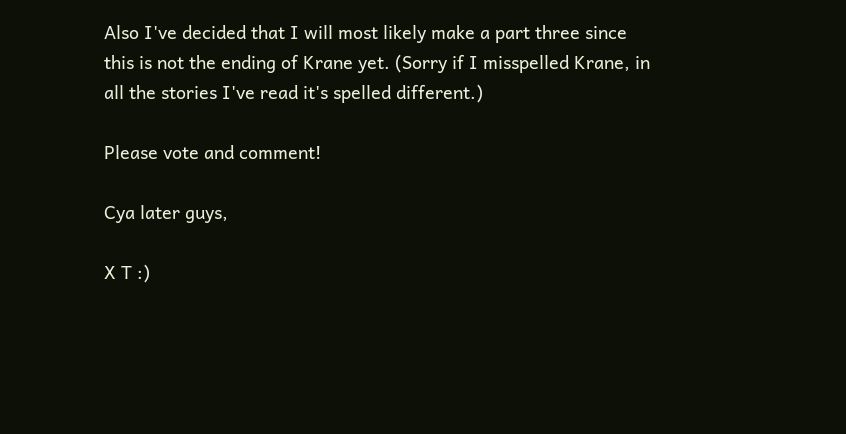Also I've decided that I will most likely make a part three since this is not the ending of Krane yet. (Sorry if I misspelled Krane, in all the stories I've read it's spelled different.)

Please vote and comment!

Cya later guys,

X T :)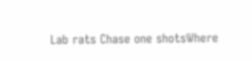Lab rats Chase one shotsWhere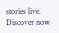stories live. Discover now